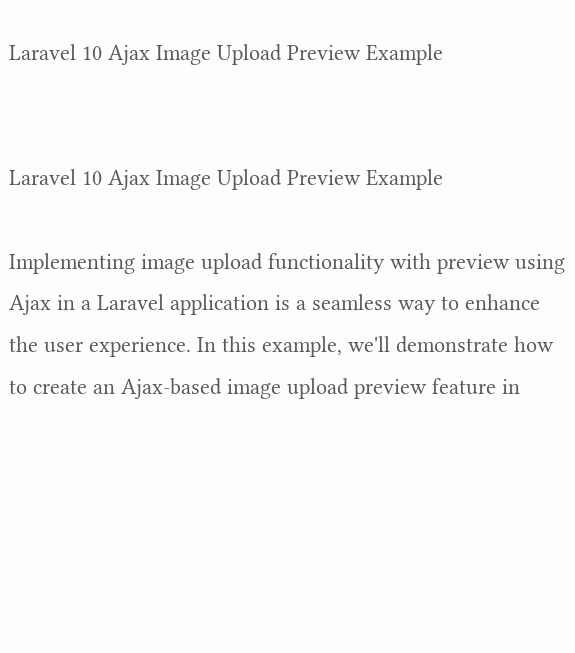Laravel 10 Ajax Image Upload Preview Example


Laravel 10 Ajax Image Upload Preview Example

Implementing image upload functionality with preview using Ajax in a Laravel application is a seamless way to enhance the user experience. In this example, we'll demonstrate how to create an Ajax-based image upload preview feature in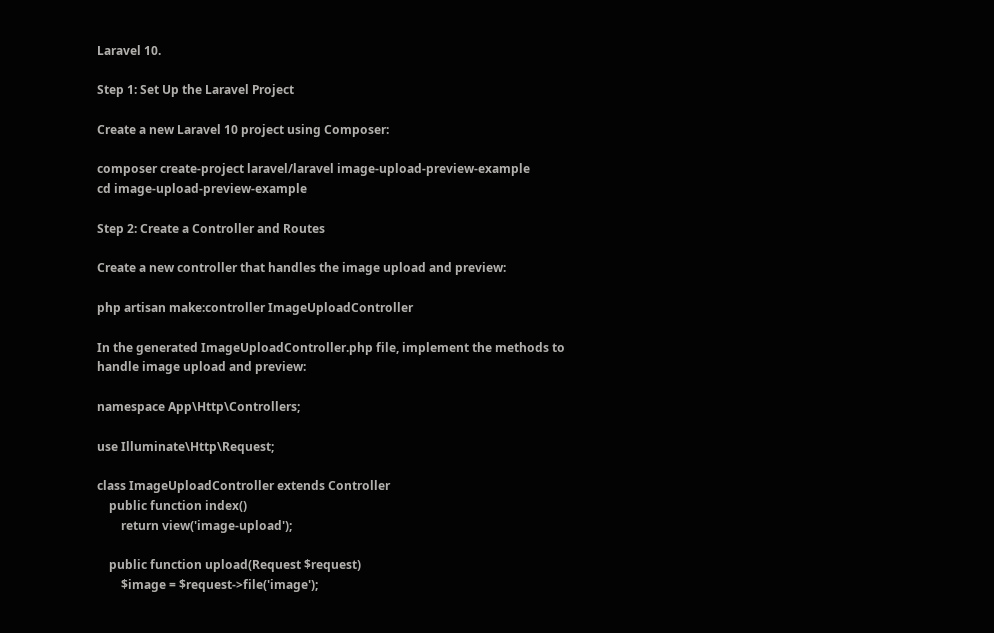Laravel 10.

Step 1: Set Up the Laravel Project

Create a new Laravel 10 project using Composer:

composer create-project laravel/laravel image-upload-preview-example
cd image-upload-preview-example

Step 2: Create a Controller and Routes

Create a new controller that handles the image upload and preview:

php artisan make:controller ImageUploadController

In the generated ImageUploadController.php file, implement the methods to handle image upload and preview:

namespace App\Http\Controllers;

use Illuminate\Http\Request;

class ImageUploadController extends Controller
    public function index()
        return view('image-upload');

    public function upload(Request $request)
        $image = $request->file('image');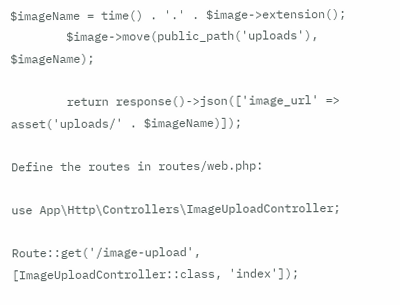$imageName = time() . '.' . $image->extension();
        $image->move(public_path('uploads'), $imageName);

        return response()->json(['image_url' => asset('uploads/' . $imageName)]);

Define the routes in routes/web.php:

use App\Http\Controllers\ImageUploadController;

Route::get('/image-upload', [ImageUploadController::class, 'index']);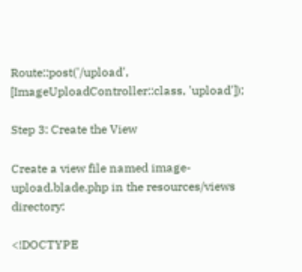Route::post('/upload', [ImageUploadController::class, 'upload']);

Step 3: Create the View

Create a view file named image-upload.blade.php in the resources/views directory:

<!DOCTYPE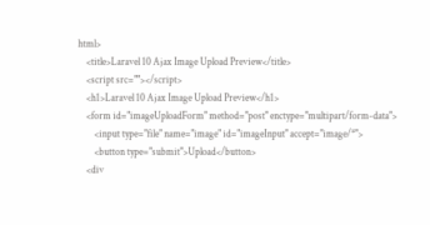html>
    <title>Laravel 10 Ajax Image Upload Preview</title>
    <script src=""></script>
    <h1>Laravel 10 Ajax Image Upload Preview</h1>
    <form id="imageUploadForm" method="post" enctype="multipart/form-data">
        <input type="file" name="image" id="imageInput" accept="image/*">
        <button type="submit">Upload</button>
    <div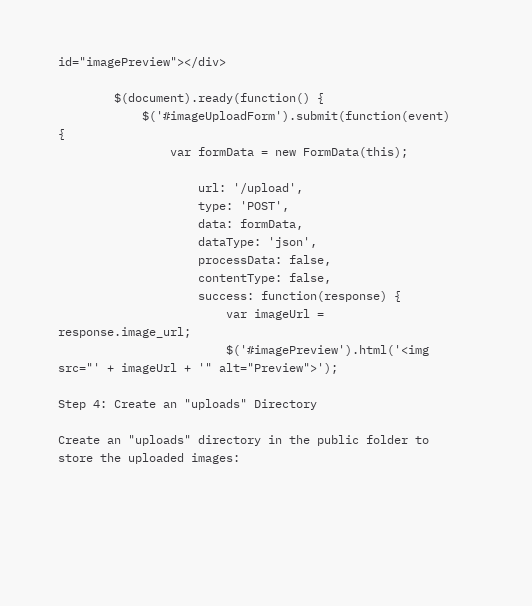id="imagePreview"></div>

        $(document).ready(function() {
            $('#imageUploadForm').submit(function(event) {
                var formData = new FormData(this);

                    url: '/upload',
                    type: 'POST',
                    data: formData,
                    dataType: 'json',
                    processData: false,
                    contentType: false,
                    success: function(response) {
                        var imageUrl = response.image_url;
                        $('#imagePreview').html('<img src="' + imageUrl + '" alt="Preview">');

Step 4: Create an "uploads" Directory

Create an "uploads" directory in the public folder to store the uploaded images: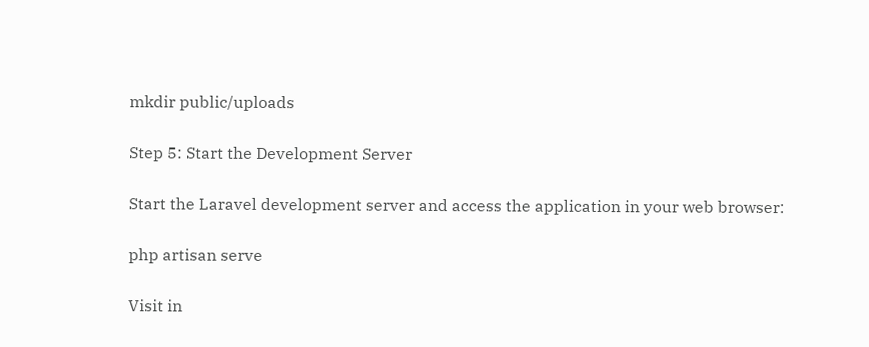mkdir public/uploads

Step 5: Start the Development Server

Start the Laravel development server and access the application in your web browser:

php artisan serve

Visit in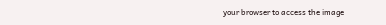your browser to access the image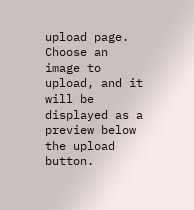upload page. Choose an image to upload, and it will be displayed as a preview below the upload button.